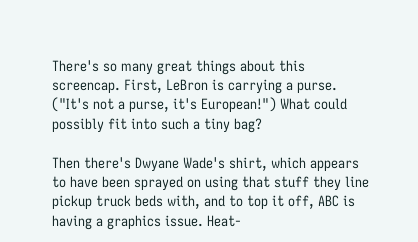There's so many great things about this screencap. First, LeBron is carrying a purse. ("It's not a purse, it's European!") What could possibly fit into such a tiny bag?

Then there's Dwyane Wade's shirt, which appears to have been sprayed on using that stuff they line pickup truck beds with, and to top it off, ABC is having a graphics issue. Heat-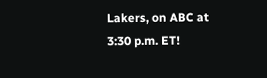Lakers, on ABC at 3:30 p.m. ET!